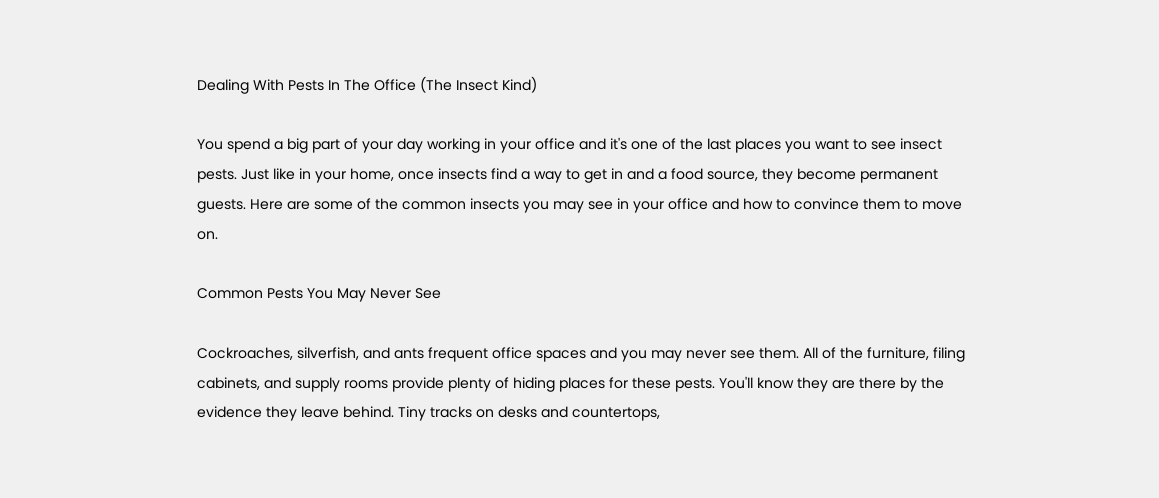Dealing With Pests In The Office (The Insect Kind)

You spend a big part of your day working in your office and it's one of the last places you want to see insect pests. Just like in your home, once insects find a way to get in and a food source, they become permanent guests. Here are some of the common insects you may see in your office and how to convince them to move on.

Common Pests You May Never See

Cockroaches, silverfish, and ants frequent office spaces and you may never see them. All of the furniture, filing cabinets, and supply rooms provide plenty of hiding places for these pests. You'll know they are there by the evidence they leave behind. Tiny tracks on desks and countertops,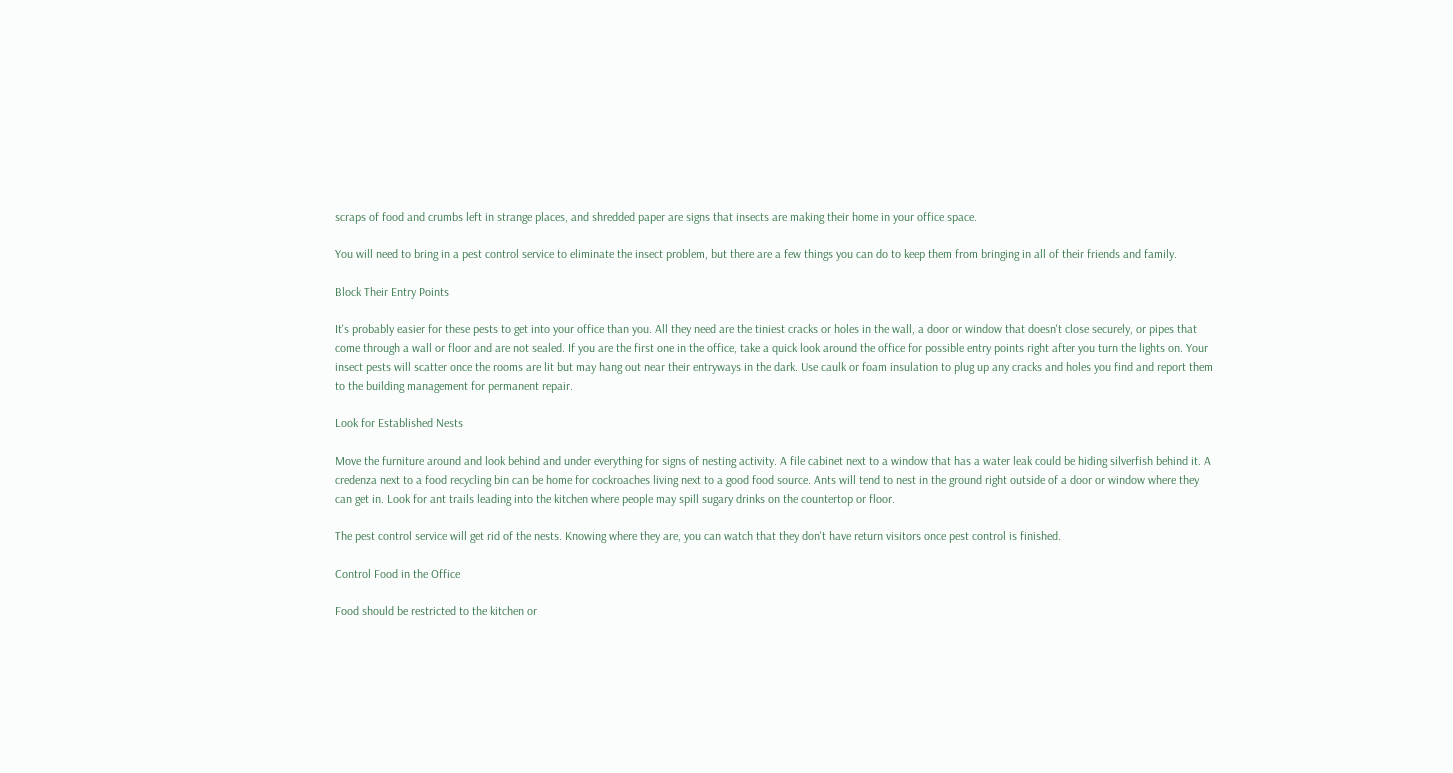scraps of food and crumbs left in strange places, and shredded paper are signs that insects are making their home in your office space.

You will need to bring in a pest control service to eliminate the insect problem, but there are a few things you can do to keep them from bringing in all of their friends and family.

Block Their Entry Points

It's probably easier for these pests to get into your office than you. All they need are the tiniest cracks or holes in the wall, a door or window that doesn't close securely, or pipes that come through a wall or floor and are not sealed. If you are the first one in the office, take a quick look around the office for possible entry points right after you turn the lights on. Your insect pests will scatter once the rooms are lit but may hang out near their entryways in the dark. Use caulk or foam insulation to plug up any cracks and holes you find and report them to the building management for permanent repair.

Look for Established Nests

Move the furniture around and look behind and under everything for signs of nesting activity. A file cabinet next to a window that has a water leak could be hiding silverfish behind it. A credenza next to a food recycling bin can be home for cockroaches living next to a good food source. Ants will tend to nest in the ground right outside of a door or window where they can get in. Look for ant trails leading into the kitchen where people may spill sugary drinks on the countertop or floor.

The pest control service will get rid of the nests. Knowing where they are, you can watch that they don't have return visitors once pest control is finished.

Control Food in the Office

Food should be restricted to the kitchen or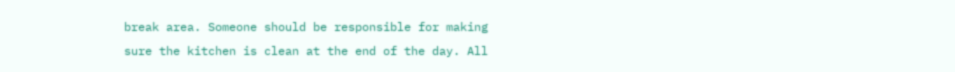break area. Someone should be responsible for making sure the kitchen is clean at the end of the day. All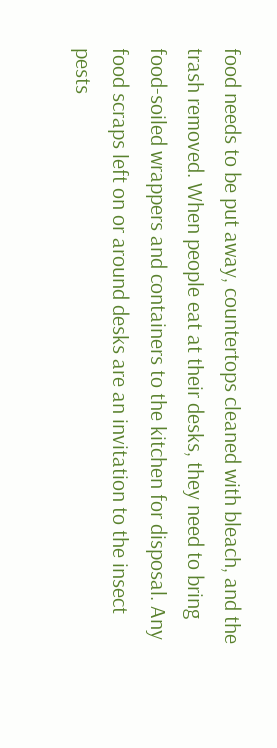food needs to be put away, countertops cleaned with bleach, and the trash removed. When people eat at their desks, they need to bring food-soiled wrappers and containers to the kitchen for disposal. Any food scraps left on or around desks are an invitation to the insect pests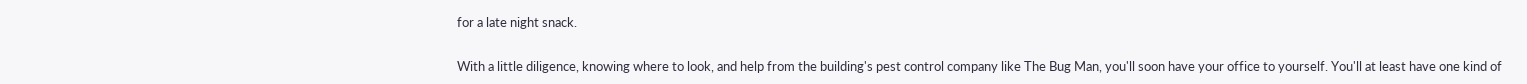for a late night snack.

With a little diligence, knowing where to look, and help from the building's pest control company like The Bug Man, you'll soon have your office to yourself. You'll at least have one kind of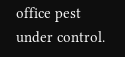office pest under control.